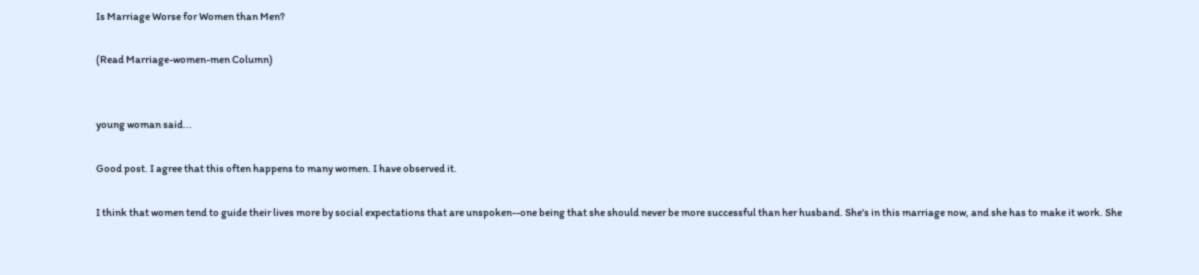Is Marriage Worse for Women than Men?

(Read Marriage-women-men Column)


young woman said...

Good post. I agree that this often happens to many women. I have observed it.

I think that women tend to guide their lives more by social expectations that are unspoken--one being that she should never be more successful than her husband. She's in this marriage now, and she has to make it work. She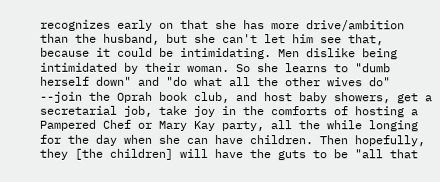recognizes early on that she has more drive/ambition than the husband, but she can't let him see that, because it could be intimidating. Men dislike being intimidated by their woman. So she learns to "dumb herself down" and "do what all the other wives do" --join the Oprah book club, and host baby showers, get a secretarial job, take joy in the comforts of hosting a Pampered Chef or Mary Kay party, all the while longing for the day when she can have children. Then hopefully, they [the children] will have the guts to be "all that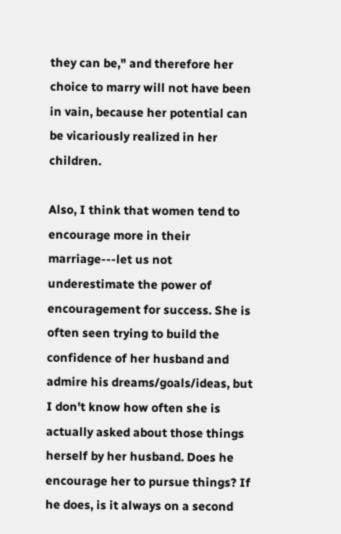they can be," and therefore her choice to marry will not have been in vain, because her potential can be vicariously realized in her children.

Also, I think that women tend to encourage more in their marriage---let us not underestimate the power of encouragement for success. She is often seen trying to build the confidence of her husband and admire his dreams/goals/ideas, but I don't know how often she is actually asked about those things herself by her husband. Does he encourage her to pursue things? If he does, is it always on a second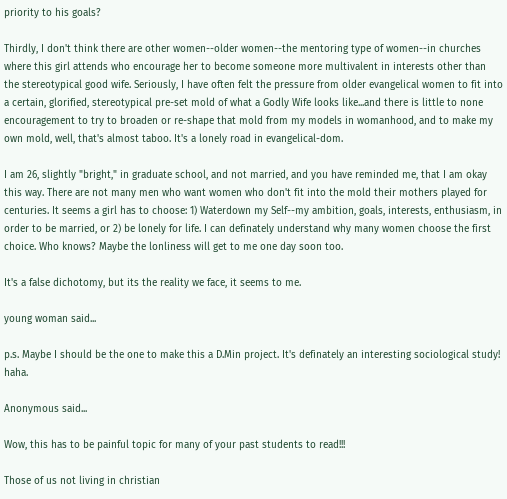priority to his goals?

Thirdly, I don't think there are other women--older women--the mentoring type of women--in churches where this girl attends who encourage her to become someone more multivalent in interests other than the stereotypical good wife. Seriously, I have often felt the pressure from older evangelical women to fit into a certain, glorified, stereotypical pre-set mold of what a Godly Wife looks like...and there is little to none encouragement to try to broaden or re-shape that mold from my models in womanhood, and to make my own mold, well, that's almost taboo. It's a lonely road in evangelical-dom.

I am 26, slightly "bright," in graduate school, and not married, and you have reminded me, that I am okay this way. There are not many men who want women who don't fit into the mold their mothers played for centuries. It seems a girl has to choose: 1) Waterdown my Self--my ambition, goals, interests, enthusiasm, in order to be married, or 2) be lonely for life. I can definately understand why many women choose the first choice. Who knows? Maybe the lonliness will get to me one day soon too.

It's a false dichotomy, but its the reality we face, it seems to me.

young woman said...

p.s. Maybe I should be the one to make this a D.Min project. It's definately an interesting sociological study! haha.

Anonymous said...

Wow, this has to be painful topic for many of your past students to read!!!

Those of us not living in christian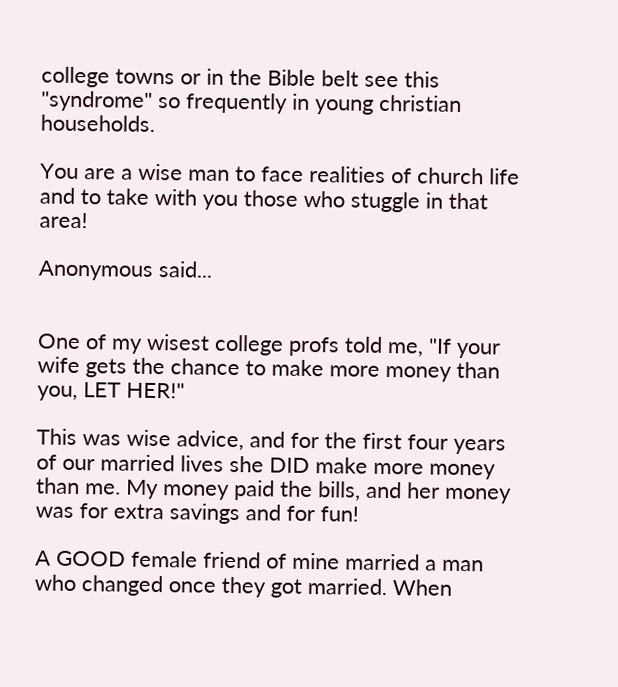college towns or in the Bible belt see this "syndrome" so frequently in young christian households.

You are a wise man to face realities of church life and to take with you those who stuggle in that area!

Anonymous said...


One of my wisest college profs told me, "If your wife gets the chance to make more money than you, LET HER!"

This was wise advice, and for the first four years of our married lives she DID make more money than me. My money paid the bills, and her money was for extra savings and for fun!

A GOOD female friend of mine married a man who changed once they got married. When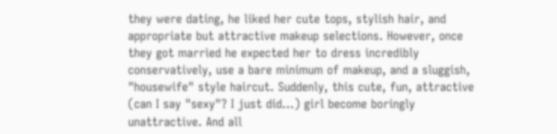they were dating, he liked her cute tops, stylish hair, and appropriate but attractive makeup selections. However, once they got married he expected her to dress incredibly conservatively, use a bare minimum of makeup, and a sluggish, "housewife" style haircut. Suddenly, this cute, fun, attractive (can I say "sexy"? I just did...) girl become boringly unattractive. And all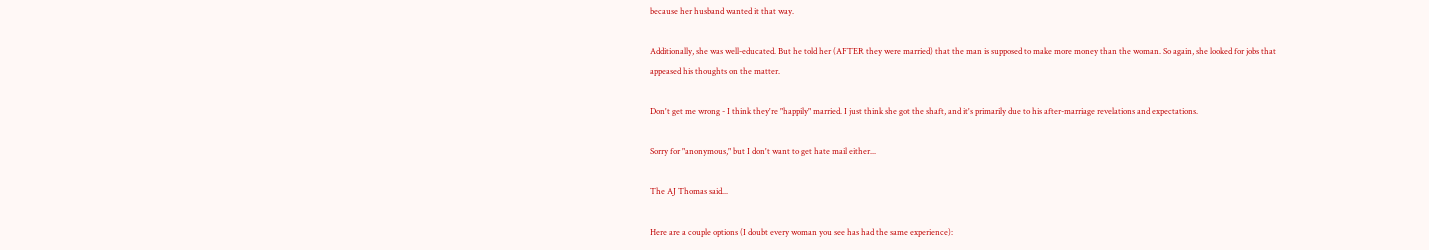because her husband wanted it that way.

Additionally, she was well-educated. But he told her (AFTER they were married) that the man is supposed to make more money than the woman. So again, she looked for jobs that appeased his thoughts on the matter.

Don't get me wrong - I think they're "happily" married. I just think she got the shaft, and it's primarily due to his after-marriage revelations and expectations.

Sorry for "anonymous," but I don't want to get hate mail either...

The AJ Thomas said...

Here are a couple options (I doubt every woman you see has had the same experience):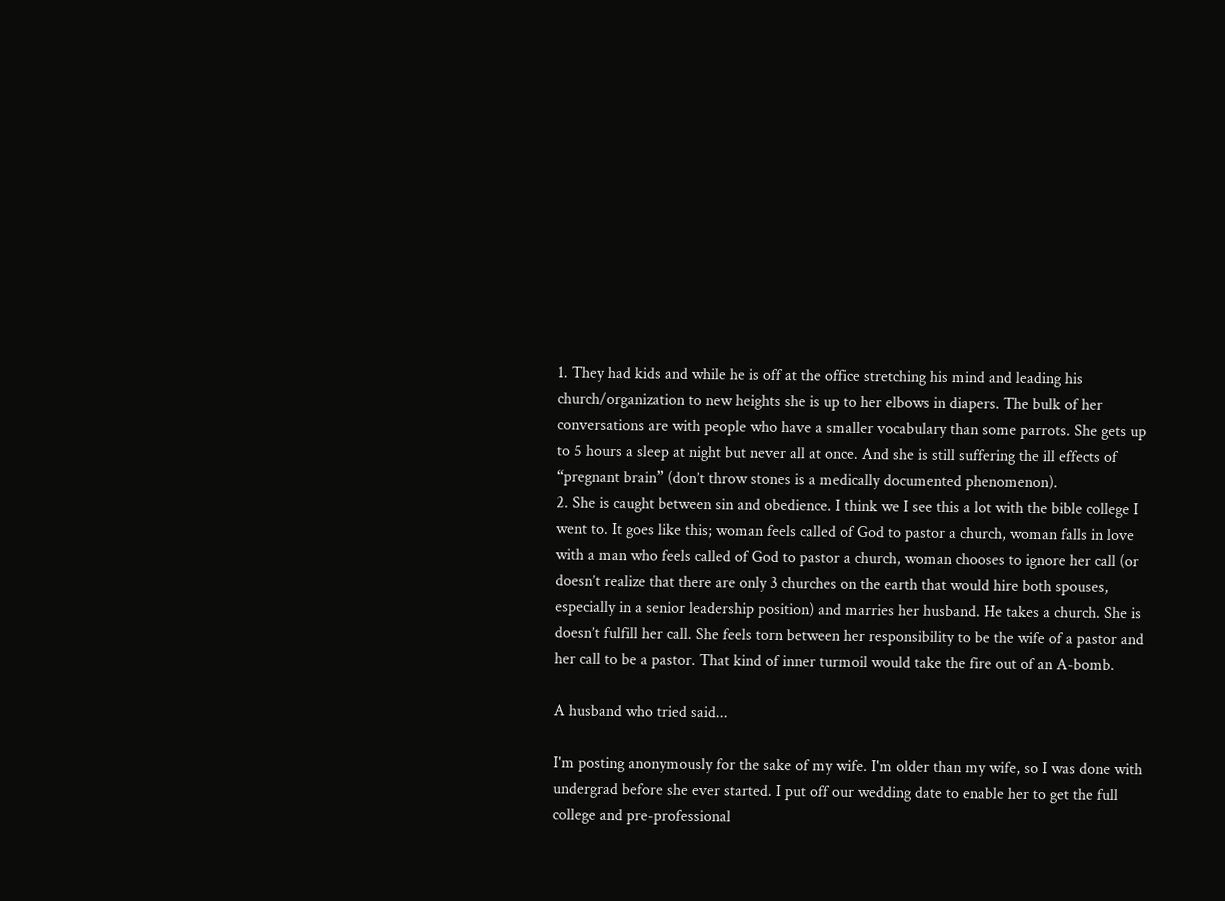1. They had kids and while he is off at the office stretching his mind and leading his church/organization to new heights she is up to her elbows in diapers. The bulk of her conversations are with people who have a smaller vocabulary than some parrots. She gets up to 5 hours a sleep at night but never all at once. And she is still suffering the ill effects of “pregnant brain” (don’t throw stones is a medically documented phenomenon).
2. She is caught between sin and obedience. I think we I see this a lot with the bible college I went to. It goes like this; woman feels called of God to pastor a church, woman falls in love with a man who feels called of God to pastor a church, woman chooses to ignore her call (or doesn’t realize that there are only 3 churches on the earth that would hire both spouses, especially in a senior leadership position) and marries her husband. He takes a church. She is doesn’t fulfill her call. She feels torn between her responsibility to be the wife of a pastor and her call to be a pastor. That kind of inner turmoil would take the fire out of an A-bomb.

A husband who tried said...

I'm posting anonymously for the sake of my wife. I'm older than my wife, so I was done with undergrad before she ever started. I put off our wedding date to enable her to get the full college and pre-professional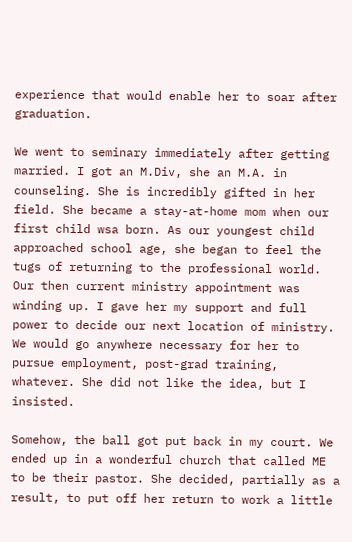experience that would enable her to soar after graduation.

We went to seminary immediately after getting married. I got an M.Div, she an M.A. in counseling. She is incredibly gifted in her field. She became a stay-at-home mom when our first child wsa born. As our youngest child approached school age, she began to feel the tugs of returning to the professional world. Our then current ministry appointment was winding up. I gave her my support and full power to decide our next location of ministry. We would go anywhere necessary for her to pursue employment, post-grad training, whatever. She did not like the idea, but I insisted.

Somehow, the ball got put back in my court. We ended up in a wonderful church that called ME to be their pastor. She decided, partially as a result, to put off her return to work a little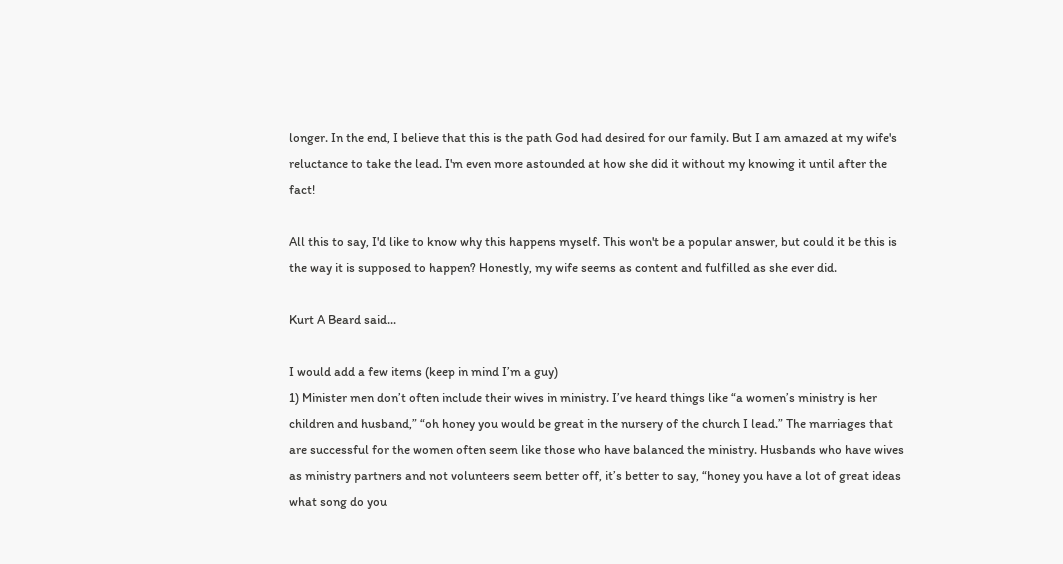longer. In the end, I believe that this is the path God had desired for our family. But I am amazed at my wife's reluctance to take the lead. I'm even more astounded at how she did it without my knowing it until after the fact!

All this to say, I'd like to know why this happens myself. This won't be a popular answer, but could it be this is the way it is supposed to happen? Honestly, my wife seems as content and fulfilled as she ever did.

Kurt A Beard said...

I would add a few items (keep in mind I’m a guy)
1) Minister men don’t often include their wives in ministry. I’ve heard things like “a women’s ministry is her children and husband,” “oh honey you would be great in the nursery of the church I lead.” The marriages that are successful for the women often seem like those who have balanced the ministry. Husbands who have wives as ministry partners and not volunteers seem better off, it’s better to say, “honey you have a lot of great ideas what song do you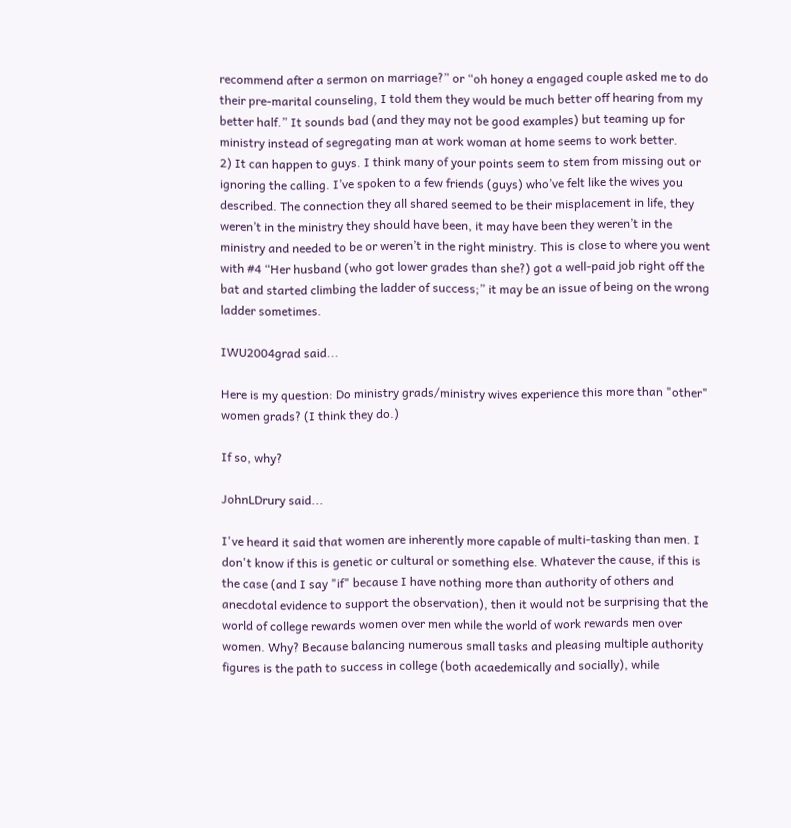recommend after a sermon on marriage?” or “oh honey a engaged couple asked me to do their pre-marital counseling, I told them they would be much better off hearing from my better half.” It sounds bad (and they may not be good examples) but teaming up for ministry instead of segregating man at work woman at home seems to work better.
2) It can happen to guys. I think many of your points seem to stem from missing out or ignoring the calling. I’ve spoken to a few friends (guys) who’ve felt like the wives you described. The connection they all shared seemed to be their misplacement in life, they weren’t in the ministry they should have been, it may have been they weren’t in the ministry and needed to be or weren’t in the right ministry. This is close to where you went with #4 “Her husband (who got lower grades than she?) got a well-paid job right off the bat and started climbing the ladder of success;” it may be an issue of being on the wrong ladder sometimes.

IWU2004grad said...

Here is my question: Do ministry grads/ministry wives experience this more than "other" women grads? (I think they do.)

If so, why?

JohnLDrury said...

I've heard it said that women are inherently more capable of multi-tasking than men. I don't know if this is genetic or cultural or something else. Whatever the cause, if this is the case (and I say "if" because I have nothing more than authority of others and anecdotal evidence to support the observation), then it would not be surprising that the world of college rewards women over men while the world of work rewards men over women. Why? Because balancing numerous small tasks and pleasing multiple authority figures is the path to success in college (both acaedemically and socially), while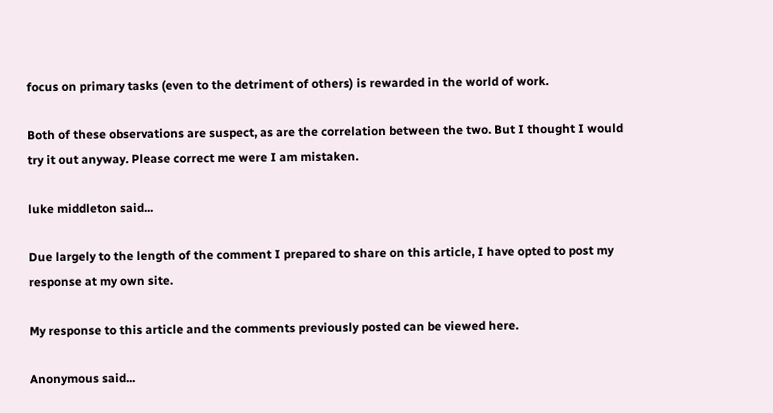focus on primary tasks (even to the detriment of others) is rewarded in the world of work.

Both of these observations are suspect, as are the correlation between the two. But I thought I would try it out anyway. Please correct me were I am mistaken.

luke middleton said...

Due largely to the length of the comment I prepared to share on this article, I have opted to post my response at my own site.

My response to this article and the comments previously posted can be viewed here.

Anonymous said...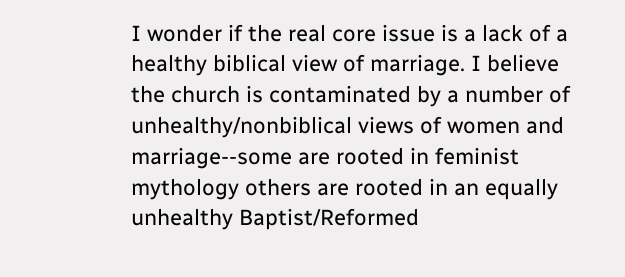I wonder if the real core issue is a lack of a healthy biblical view of marriage. I believe the church is contaminated by a number of unhealthy/nonbiblical views of women and marriage--some are rooted in feminist mythology others are rooted in an equally unhealthy Baptist/Reformed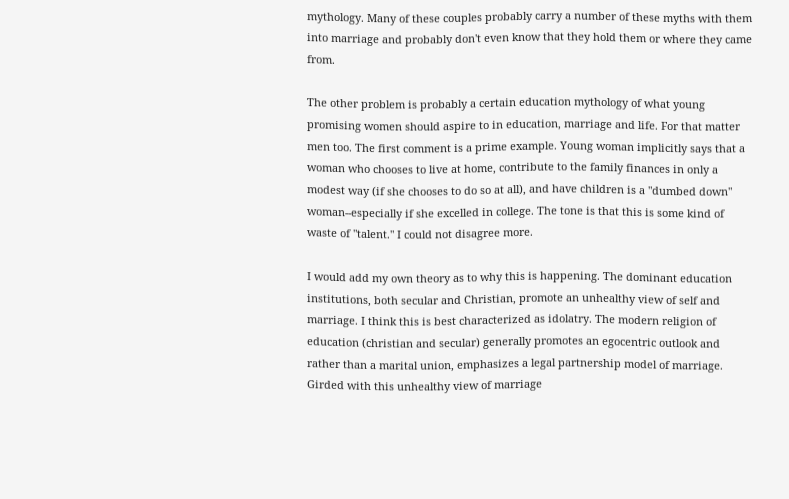mythology. Many of these couples probably carry a number of these myths with them into marriage and probably don't even know that they hold them or where they came from.

The other problem is probably a certain education mythology of what young promising women should aspire to in education, marriage and life. For that matter men too. The first comment is a prime example. Young woman implicitly says that a woman who chooses to live at home, contribute to the family finances in only a modest way (if she chooses to do so at all), and have children is a "dumbed down" woman--especially if she excelled in college. The tone is that this is some kind of waste of "talent." I could not disagree more.

I would add my own theory as to why this is happening. The dominant education institutions, both secular and Christian, promote an unhealthy view of self and marriage. I think this is best characterized as idolatry. The modern religion of education (christian and secular) generally promotes an egocentric outlook and rather than a marital union, emphasizes a legal partnership model of marriage. Girded with this unhealthy view of marriage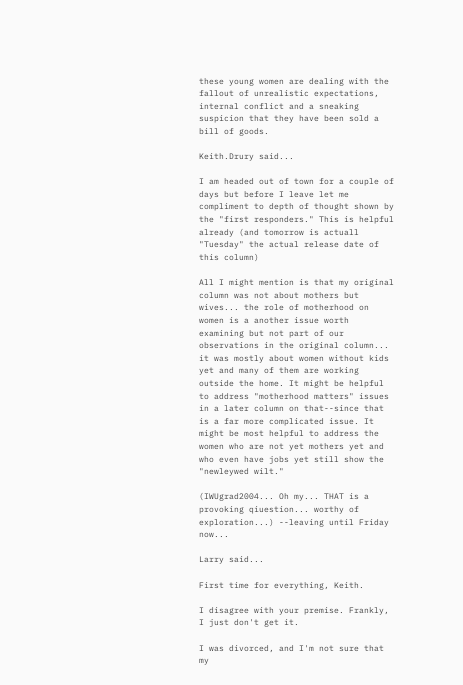these young women are dealing with the fallout of unrealistic expectations, internal conflict and a sneaking suspicion that they have been sold a bill of goods.

Keith.Drury said...

I am headed out of town for a couple of days but before I leave let me compliment to depth of thought shown by the "first responders." This is helpful already (and tomorrow is actuall "Tuesday" the actual release date of this column)

All I might mention is that my original column was not about mothers but wives... the role of motherhood on women is a another issue worth examining but not part of our observations in the original column... it was mostly about women without kids yet and many of them are working outside the home. It might be helpful to address "motherhood matters" issues in a later column on that--since that is a far more complicated issue. It might be most helpful to address the women who are not yet mothers yet and who even have jobs yet still show the "newleywed wilt."

(IWUgrad2004... Oh my... THAT is a provoking qiuestion... worthy of exploration...) --leaving until Friday now...

Larry said...

First time for everything, Keith.

I disagree with your premise. Frankly, I just don't get it.

I was divorced, and I'm not sure that my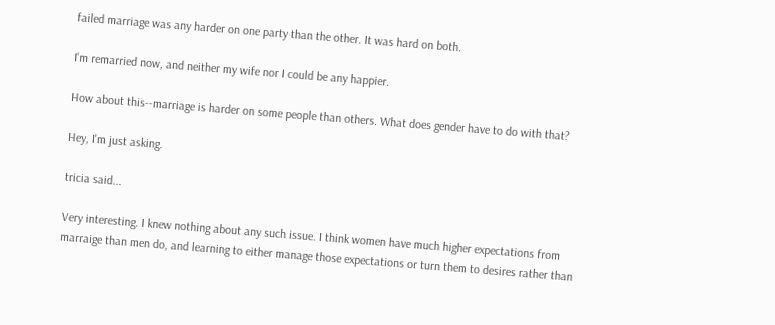failed marriage was any harder on one party than the other. It was hard on both.

I'm remarried now, and neither my wife nor I could be any happier.

How about this--marriage is harder on some people than others. What does gender have to do with that?

Hey, I'm just asking.

tricia said...

Very interesting. I knew nothing about any such issue. I think women have much higher expectations from marraige than men do, and learning to either manage those expectations or turn them to desires rather than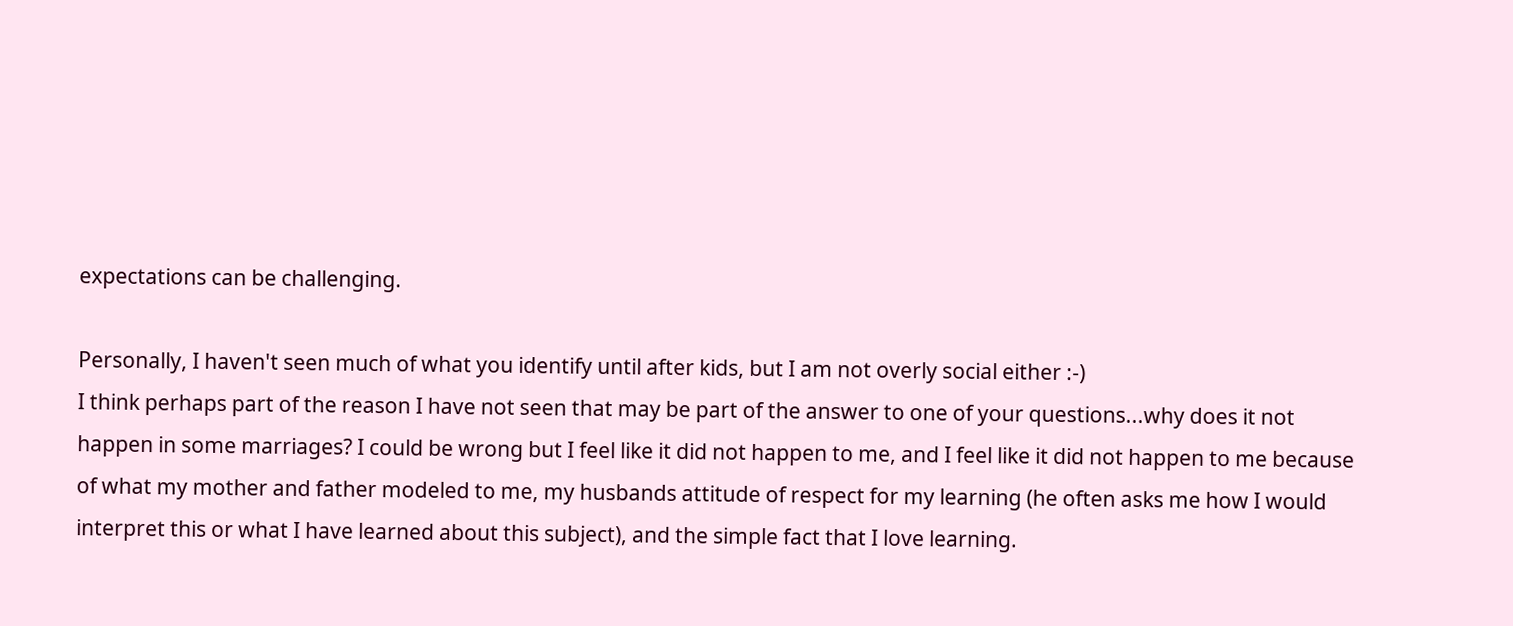expectations can be challenging.

Personally, I haven't seen much of what you identify until after kids, but I am not overly social either :-)
I think perhaps part of the reason I have not seen that may be part of the answer to one of your questions...why does it not happen in some marriages? I could be wrong but I feel like it did not happen to me, and I feel like it did not happen to me because of what my mother and father modeled to me, my husbands attitude of respect for my learning (he often asks me how I would interpret this or what I have learned about this subject), and the simple fact that I love learning.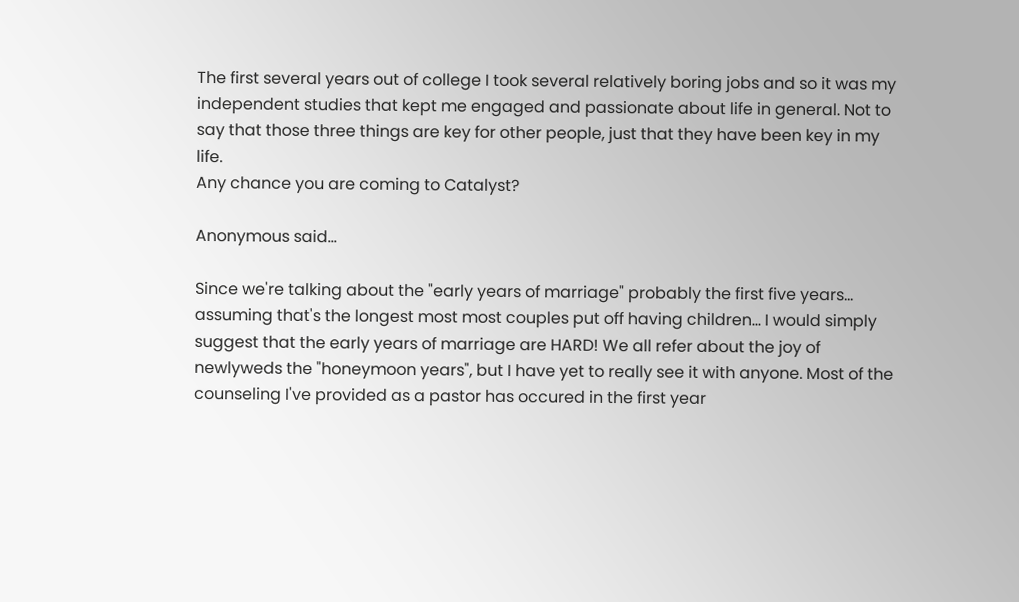The first several years out of college I took several relatively boring jobs and so it was my independent studies that kept me engaged and passionate about life in general. Not to say that those three things are key for other people, just that they have been key in my life.
Any chance you are coming to Catalyst?

Anonymous said...

Since we're talking about the "early years of marriage" probably the first five years... assuming that's the longest most most couples put off having children... I would simply suggest that the early years of marriage are HARD! We all refer about the joy of newlyweds the "honeymoon years", but I have yet to really see it with anyone. Most of the counseling I've provided as a pastor has occured in the first year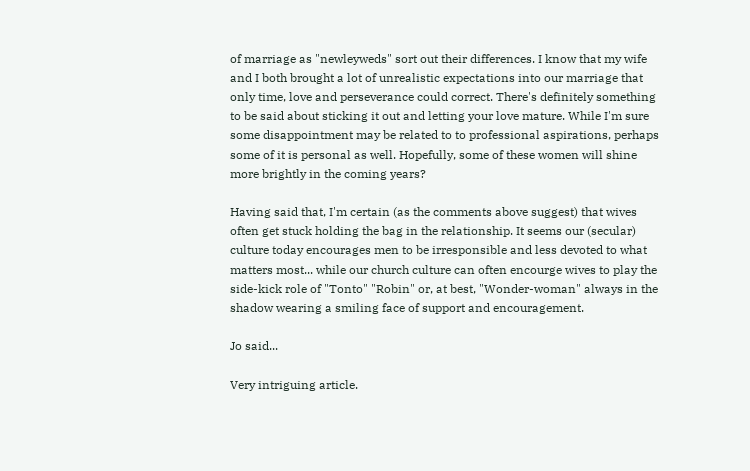of marriage as "newleyweds" sort out their differences. I know that my wife and I both brought a lot of unrealistic expectations into our marriage that only time, love and perseverance could correct. There's definitely something to be said about sticking it out and letting your love mature. While I'm sure some disappointment may be related to to professional aspirations, perhaps some of it is personal as well. Hopefully, some of these women will shine more brightly in the coming years?

Having said that, I'm certain (as the comments above suggest) that wives often get stuck holding the bag in the relationship. It seems our (secular) culture today encourages men to be irresponsible and less devoted to what matters most... while our church culture can often encourge wives to play the side-kick role of "Tonto" "Robin" or, at best, "Wonder-woman" always in the shadow wearing a smiling face of support and encouragement.

Jo said...

Very intriguing article.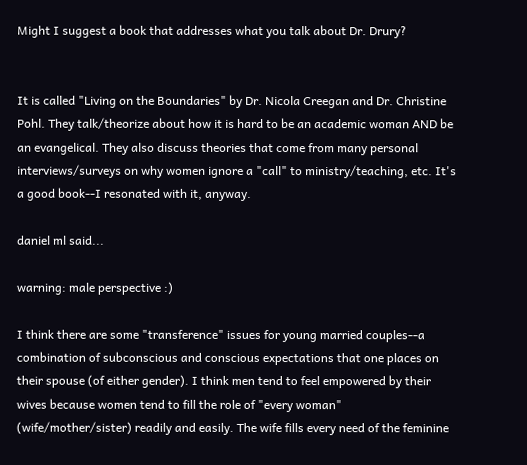Might I suggest a book that addresses what you talk about Dr. Drury?


It is called "Living on the Boundaries" by Dr. Nicola Creegan and Dr. Christine Pohl. They talk/theorize about how it is hard to be an academic woman AND be an evangelical. They also discuss theories that come from many personal interviews/surveys on why women ignore a "call" to ministry/teaching, etc. It's a good book--I resonated with it, anyway.

daniel ml said...

warning: male perspective :)

I think there are some "transference" issues for young married couples--a combination of subconscious and conscious expectations that one places on their spouse (of either gender). I think men tend to feel empowered by their wives because women tend to fill the role of "every woman" (wife/mother/sister) readily and easily. The wife fills every need of the feminine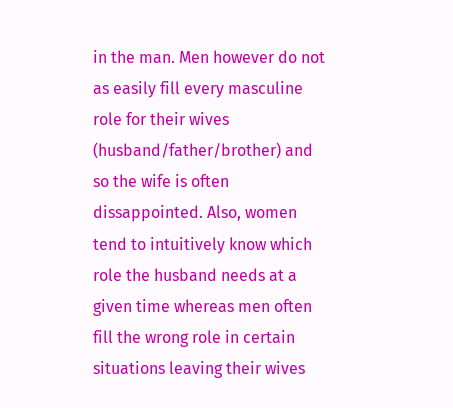in the man. Men however do not as easily fill every masculine role for their wives (husband/father/brother) and so the wife is often dissappointed. Also, women tend to intuitively know which role the husband needs at a given time whereas men often fill the wrong role in certain situations leaving their wives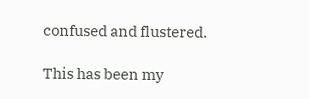confused and flustered.

This has been my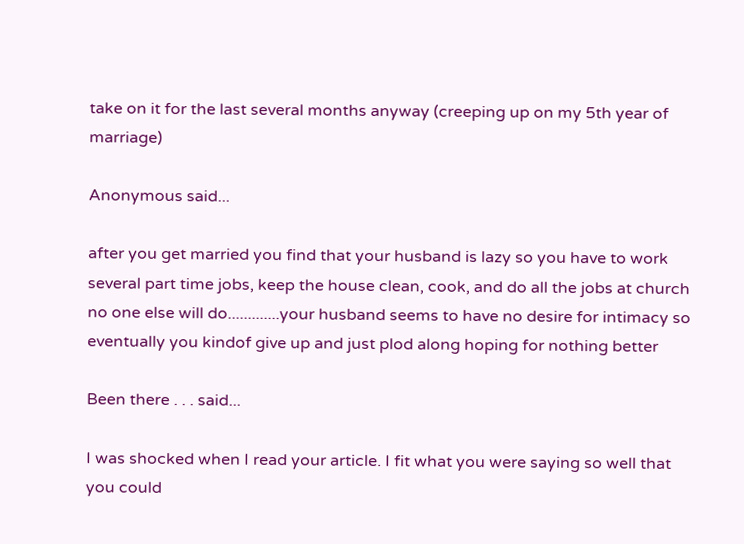take on it for the last several months anyway (creeping up on my 5th year of marriage)

Anonymous said...

after you get married you find that your husband is lazy so you have to work several part time jobs, keep the house clean, cook, and do all the jobs at church no one else will do.............your husband seems to have no desire for intimacy so eventually you kindof give up and just plod along hoping for nothing better

Been there . . . said...

I was shocked when I read your article. I fit what you were saying so well that you could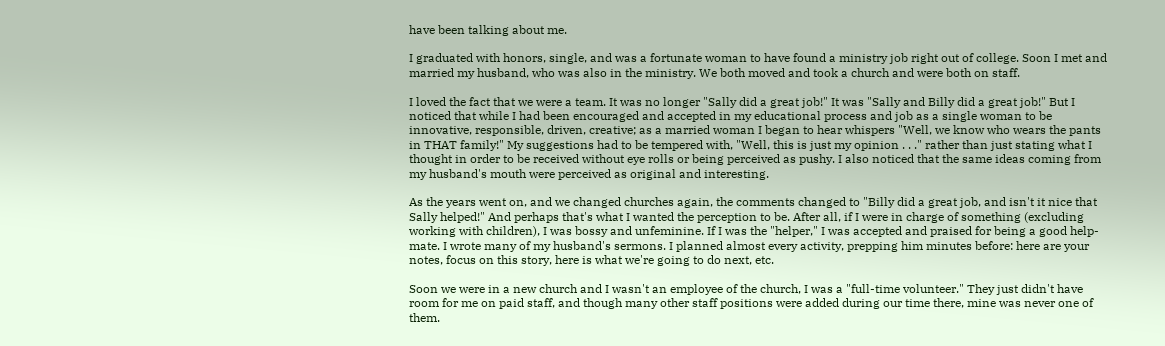have been talking about me.

I graduated with honors, single, and was a fortunate woman to have found a ministry job right out of college. Soon I met and married my husband, who was also in the ministry. We both moved and took a church and were both on staff.

I loved the fact that we were a team. It was no longer "Sally did a great job!" It was "Sally and Billy did a great job!" But I noticed that while I had been encouraged and accepted in my educational process and job as a single woman to be innovative, responsible, driven, creative; as a married woman I began to hear whispers "Well, we know who wears the pants in THAT family!" My suggestions had to be tempered with, "Well, this is just my opinion . . ." rather than just stating what I thought in order to be received without eye rolls or being perceived as pushy. I also noticed that the same ideas coming from my husband's mouth were perceived as original and interesting.

As the years went on, and we changed churches again, the comments changed to "Billy did a great job, and isn't it nice that Sally helped!" And perhaps that's what I wanted the perception to be. After all, if I were in charge of something (excluding working with children), I was bossy and unfeminine. If I was the "helper," I was accepted and praised for being a good help-mate. I wrote many of my husband's sermons. I planned almost every activity, prepping him minutes before: here are your notes, focus on this story, here is what we're going to do next, etc.

Soon we were in a new church and I wasn't an employee of the church, I was a "full-time volunteer." They just didn't have room for me on paid staff, and though many other staff positions were added during our time there, mine was never one of them.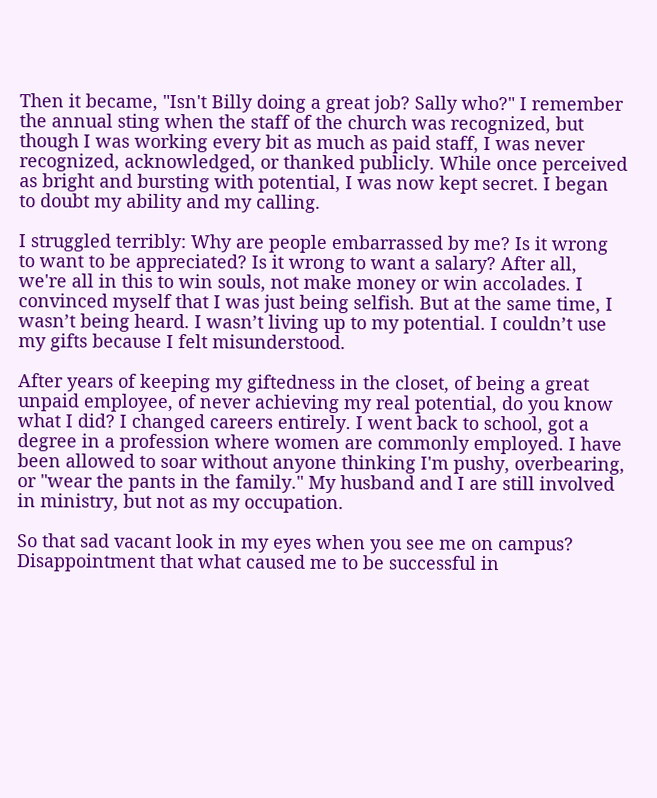Then it became, "Isn't Billy doing a great job? Sally who?" I remember the annual sting when the staff of the church was recognized, but though I was working every bit as much as paid staff, I was never recognized, acknowledged, or thanked publicly. While once perceived as bright and bursting with potential, I was now kept secret. I began to doubt my ability and my calling.

I struggled terribly: Why are people embarrassed by me? Is it wrong to want to be appreciated? Is it wrong to want a salary? After all, we're all in this to win souls, not make money or win accolades. I convinced myself that I was just being selfish. But at the same time, I wasn’t being heard. I wasn’t living up to my potential. I couldn’t use my gifts because I felt misunderstood.

After years of keeping my giftedness in the closet, of being a great unpaid employee, of never achieving my real potential, do you know what I did? I changed careers entirely. I went back to school, got a degree in a profession where women are commonly employed. I have been allowed to soar without anyone thinking I'm pushy, overbearing, or "wear the pants in the family." My husband and I are still involved in ministry, but not as my occupation.

So that sad vacant look in my eyes when you see me on campus? Disappointment that what caused me to be successful in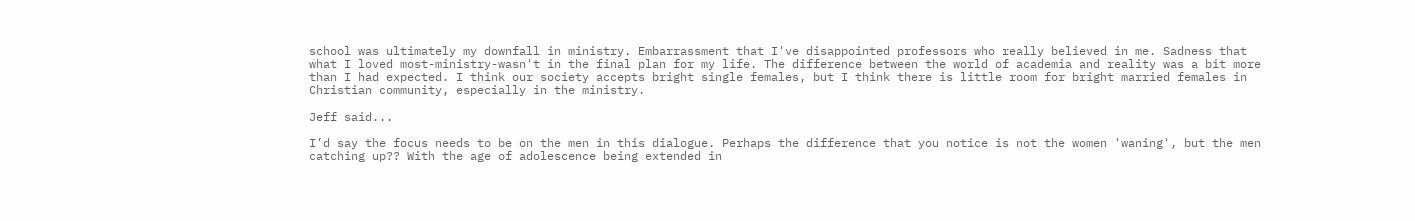school was ultimately my downfall in ministry. Embarrassment that I've disappointed professors who really believed in me. Sadness that what I loved most-ministry-wasn't in the final plan for my life. The difference between the world of academia and reality was a bit more than I had expected. I think our society accepts bright single females, but I think there is little room for bright married females in Christian community, especially in the ministry.

Jeff said...

I’d say the focus needs to be on the men in this dialogue. Perhaps the difference that you notice is not the women 'waning', but the men catching up?? With the age of adolescence being extended in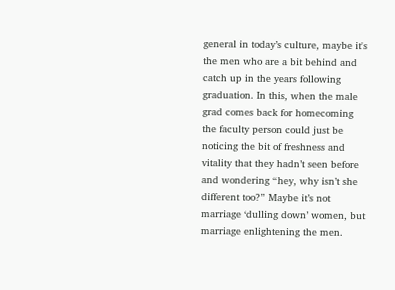general in today’s culture, maybe it's the men who are a bit behind and catch up in the years following graduation. In this, when the male grad comes back for homecoming the faculty person could just be noticing the bit of freshness and vitality that they hadn’t seen before and wondering “hey, why isn’t she different too?” Maybe it’s not marriage ‘dulling down’ women, but marriage enlightening the men.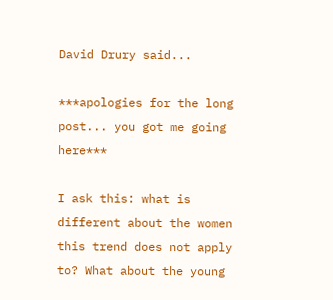David Drury said...

***apologies for the long post... you got me going here***

I ask this: what is different about the women this trend does not apply to? What about the young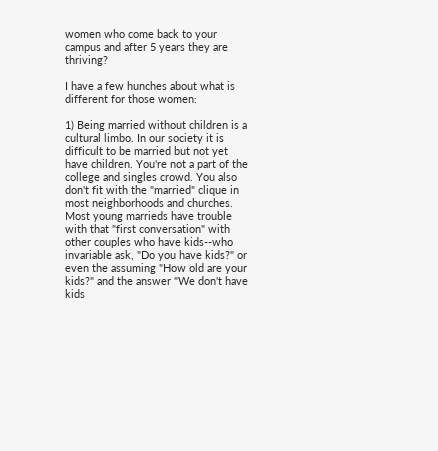women who come back to your campus and after 5 years they are thriving?

I have a few hunches about what is different for those women:

1) Being married without children is a cultural limbo. In our society it is difficult to be married but not yet have children. You're not a part of the college and singles crowd. You also don't fit with the "married" clique in most neighborhoods and churches. Most young marrieds have trouble with that "first conversation" with other couples who have kids--who invariable ask, "Do you have kids?" or even the assuming "How old are your kids?" and the answer "We don't have kids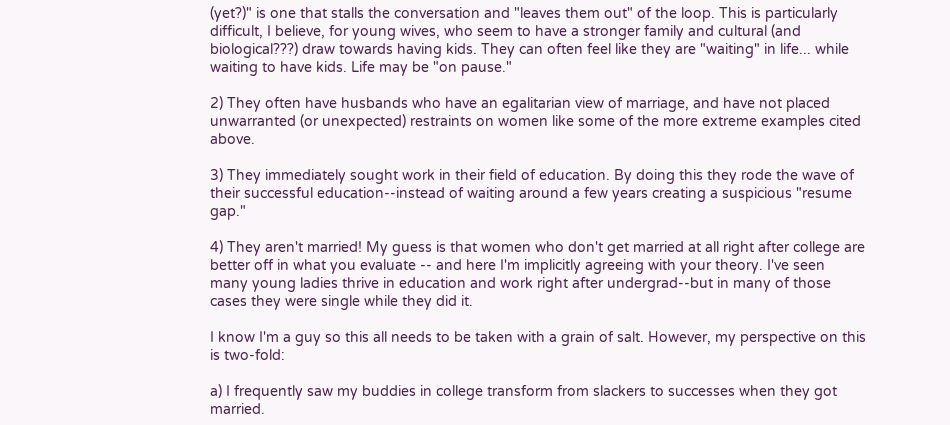(yet?)" is one that stalls the conversation and "leaves them out" of the loop. This is particularly difficult, I believe, for young wives, who seem to have a stronger family and cultural (and biological???) draw towards having kids. They can often feel like they are "waiting" in life... while waiting to have kids. Life may be "on pause."

2) They often have husbands who have an egalitarian view of marriage, and have not placed unwarranted (or unexpected) restraints on women like some of the more extreme examples cited above.

3) They immediately sought work in their field of education. By doing this they rode the wave of their successful education--instead of waiting around a few years creating a suspicious "resume gap."

4) They aren't married! My guess is that women who don't get married at all right after college are better off in what you evaluate -- and here I'm implicitly agreeing with your theory. I've seen many young ladies thrive in education and work right after undergrad--but in many of those cases they were single while they did it.

I know I'm a guy so this all needs to be taken with a grain of salt. However, my perspective on this is two-fold:

a) I frequently saw my buddies in college transform from slackers to successes when they got married.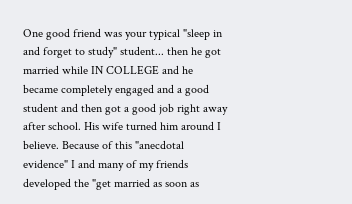One good friend was your typical "sleep in and forget to study" student... then he got married while IN COLLEGE and he became completely engaged and a good student and then got a good job right away after school. His wife turned him around I believe. Because of this "anecdotal evidence" I and many of my friends developed the "get married as soon as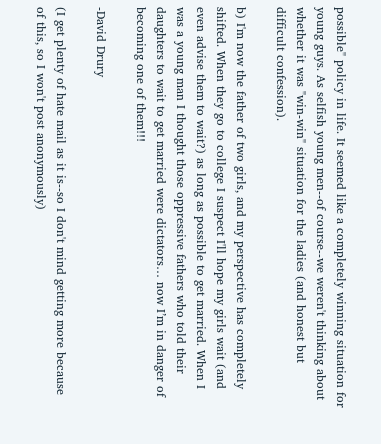possible" policy in life. It seemed like a completely winning situation for young guys. As selfish young men--of course--we weren't thinking about whether it was "win-win" situation for the ladies (and honest but difficult confession).

b) I'm now the father of two girls, and my perspective has completely shifted. When they go to college I suspect I'll hope my girls wait (and even advise them to wait?) as long as possible to get married. When I was a young man I thought those oppressive fathers who told their daughters to wait to get married were dictators… now I’m in danger of becoming one of them!!!

-David Drury

(I get plenty of hate mail as it is--so I don't mind getting more because of this, so I won't post anonymously)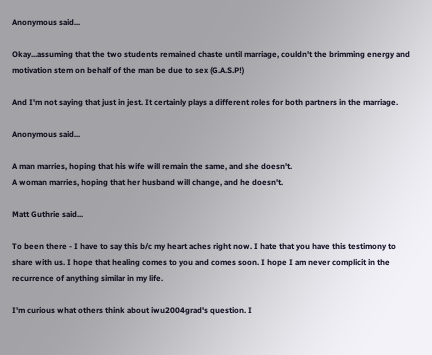Anonymous said...

Okay...assuming that the two students remained chaste until marriage, couldn't the brimming energy and motivation stem on behalf of the man be due to sex (G.A.S.P!)

And I'm not saying that just in jest. It certainly plays a different roles for both partners in the marriage.

Anonymous said...

A man marries, hoping that his wife will remain the same, and she doesn't.
A woman marries, hoping that her husband will change, and he doesn't.

Matt Guthrie said...

To been there - I have to say this b/c my heart aches right now. I hate that you have this testimony to share with us. I hope that healing comes to you and comes soon. I hope I am never complicit in the recurrence of anything similar in my life.

I'm curious what others think about iwu2004grad's question. I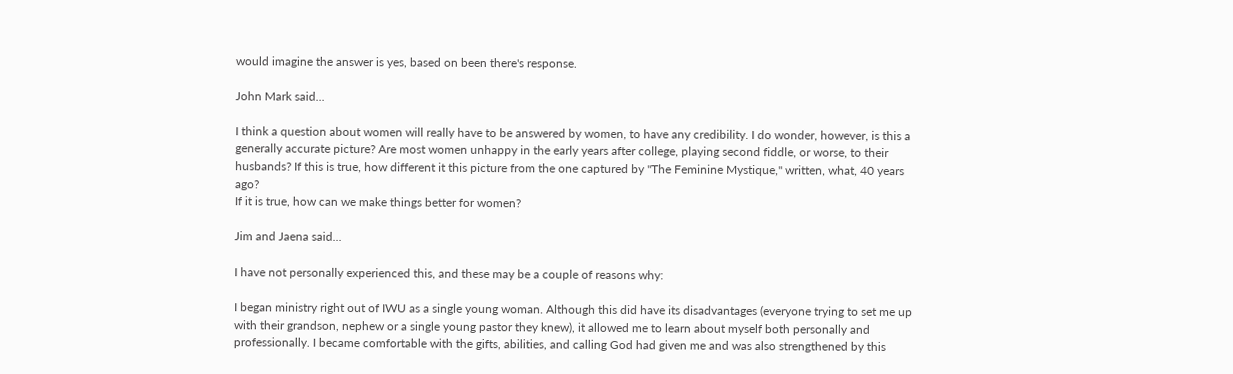would imagine the answer is yes, based on been there's response.

John Mark said...

I think a question about women will really have to be answered by women, to have any credibility. I do wonder, however, is this a generally accurate picture? Are most women unhappy in the early years after college, playing second fiddle, or worse, to their husbands? If this is true, how different it this picture from the one captured by "The Feminine Mystique," written, what, 40 years ago?
If it is true, how can we make things better for women?

Jim and Jaena said...

I have not personally experienced this, and these may be a couple of reasons why:

I began ministry right out of IWU as a single young woman. Although this did have its disadvantages (everyone trying to set me up with their grandson, nephew or a single young pastor they knew), it allowed me to learn about myself both personally and professionally. I became comfortable with the gifts, abilities, and calling God had given me and was also strengthened by this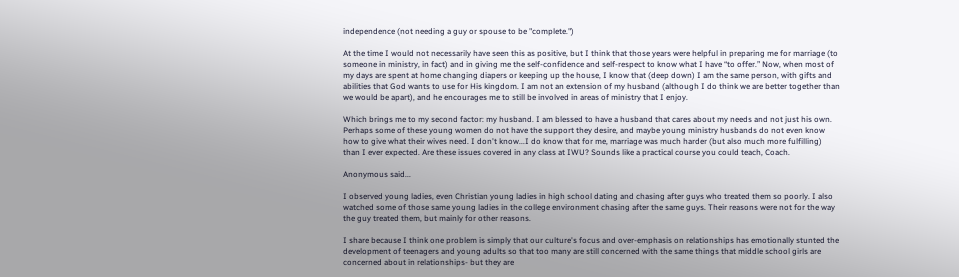independence (not needing a guy or spouse to be "complete.")

At the time I would not necessarily have seen this as positive, but I think that those years were helpful in preparing me for marriage (to someone in ministry, in fact) and in giving me the self-confidence and self-respect to know what I have “to offer.” Now, when most of my days are spent at home changing diapers or keeping up the house, I know that (deep down) I am the same person, with gifts and abilities that God wants to use for His kingdom. I am not an extension of my husband (although I do think we are better together than we would be apart), and he encourages me to still be involved in areas of ministry that I enjoy.

Which brings me to my second factor: my husband. I am blessed to have a husband that cares about my needs and not just his own. Perhaps some of these young women do not have the support they desire, and maybe young ministry husbands do not even know how to give what their wives need. I don't know...I do know that for me, marriage was much harder (but also much more fulfilling) than I ever expected. Are these issues covered in any class at IWU? Sounds like a practical course you could teach, Coach.

Anonymous said...

I observed young ladies, even Christian young ladies in high school dating and chasing after guys who treated them so poorly. I also watched some of those same young ladies in the college environment chasing after the same guys. Their reasons were not for the way the guy treated them, but mainly for other reasons.

I share because I think one problem is simply that our culture's focus and over-emphasis on relationships has emotionally stunted the development of teenagers and young adults so that too many are still concerned with the same things that middle school girls are concerned about in relationships- but they are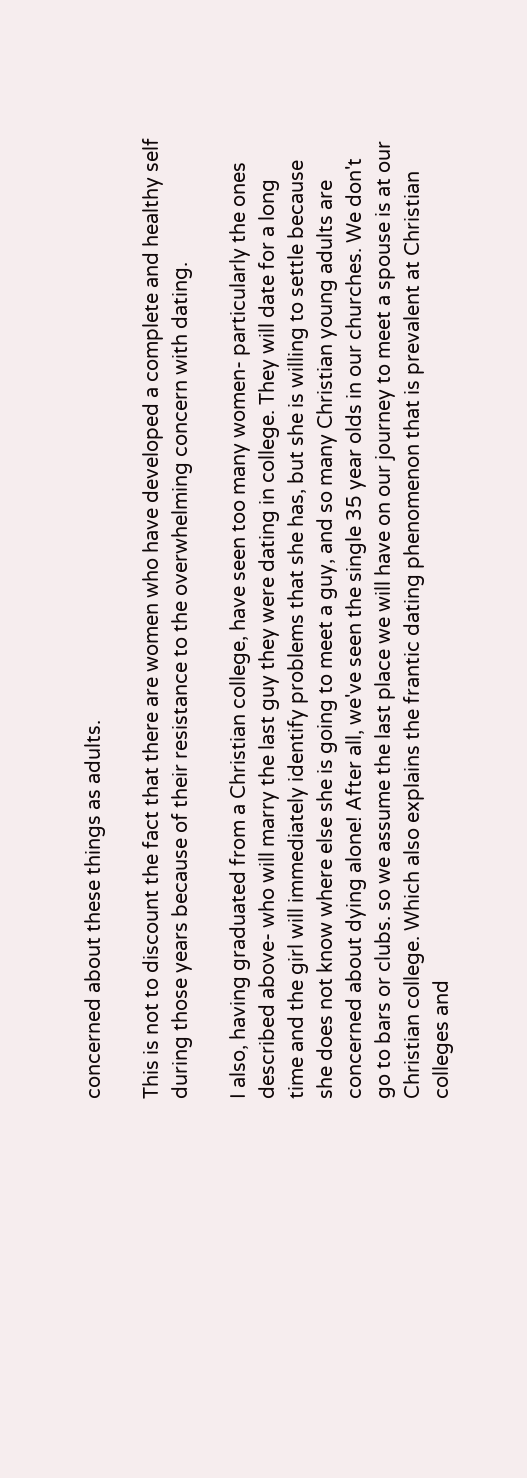concerned about these things as adults.

This is not to discount the fact that there are women who have developed a complete and healthy self during those years because of their resistance to the overwhelming concern with dating.

I also, having graduated from a Christian college, have seen too many women- particularly the ones described above- who will marry the last guy they were dating in college. They will date for a long time and the girl will immediately identify problems that she has, but she is willing to settle because she does not know where else she is going to meet a guy, and so many Christian young adults are concerned about dying alone! After all, we've seen the single 35 year olds in our churches. We don't go to bars or clubs. so we assume the last place we will have on our journey to meet a spouse is at our Christian college. Which also explains the frantic dating phenomenon that is prevalent at Christian colleges and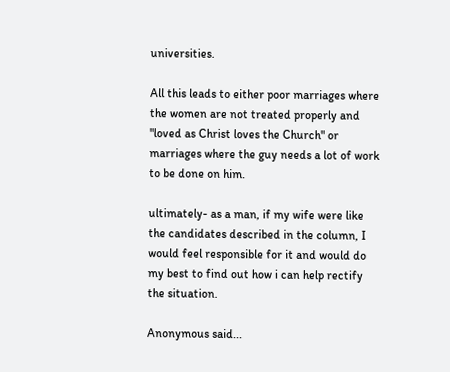universities.

All this leads to either poor marriages where the women are not treated properly and "loved as Christ loves the Church" or marriages where the guy needs a lot of work to be done on him.

ultimately- as a man, if my wife were like the candidates described in the column, I would feel responsible for it and would do my best to find out how i can help rectify the situation.

Anonymous said...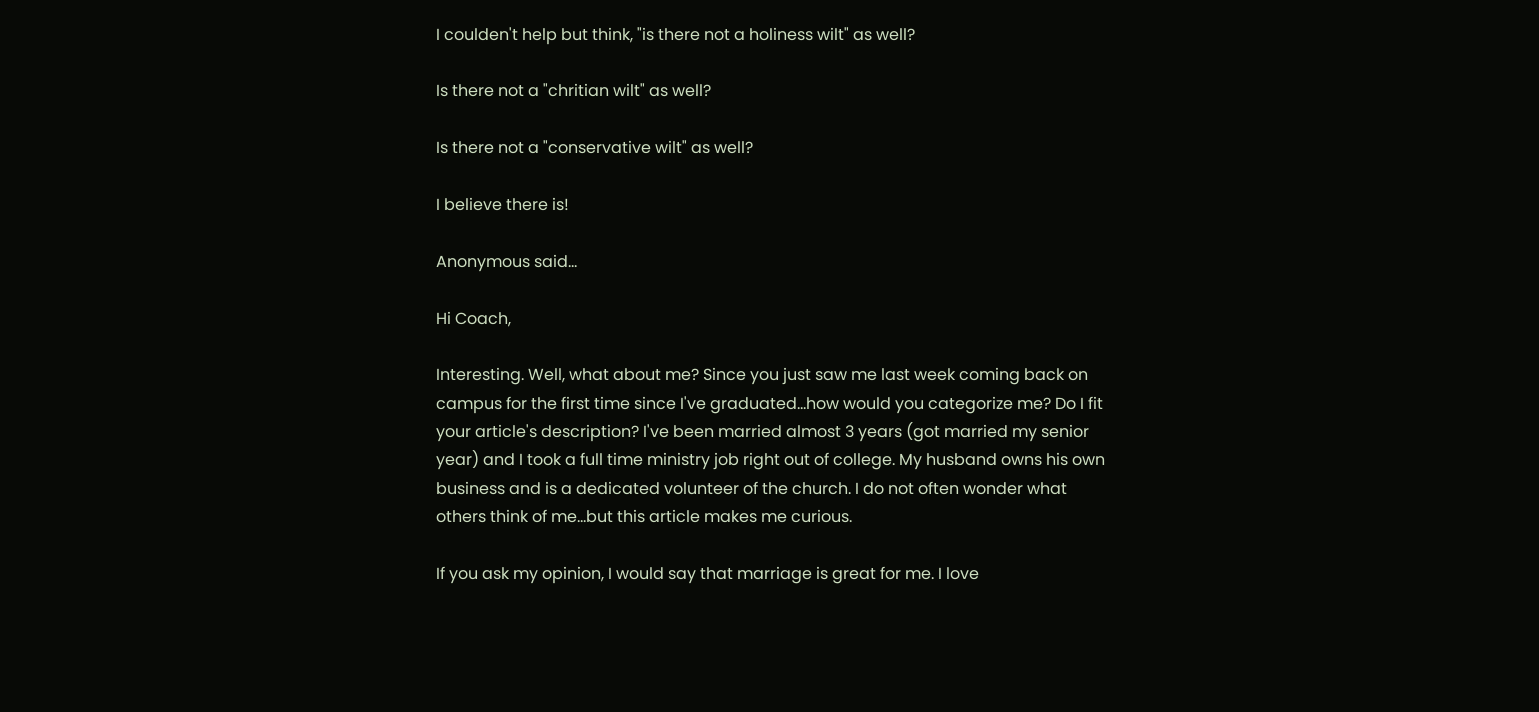I coulden't help but think, "is there not a holiness wilt" as well?

Is there not a "chritian wilt" as well?

Is there not a "conservative wilt" as well?

I believe there is!

Anonymous said...

Hi Coach,

Interesting. Well, what about me? Since you just saw me last week coming back on campus for the first time since I've graduated...how would you categorize me? Do I fit your article's description? I've been married almost 3 years (got married my senior year) and I took a full time ministry job right out of college. My husband owns his own business and is a dedicated volunteer of the church. I do not often wonder what others think of me...but this article makes me curious.

If you ask my opinion, I would say that marriage is great for me. I love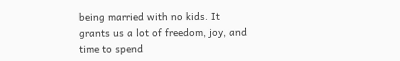being married with no kids. It grants us a lot of freedom, joy, and time to spend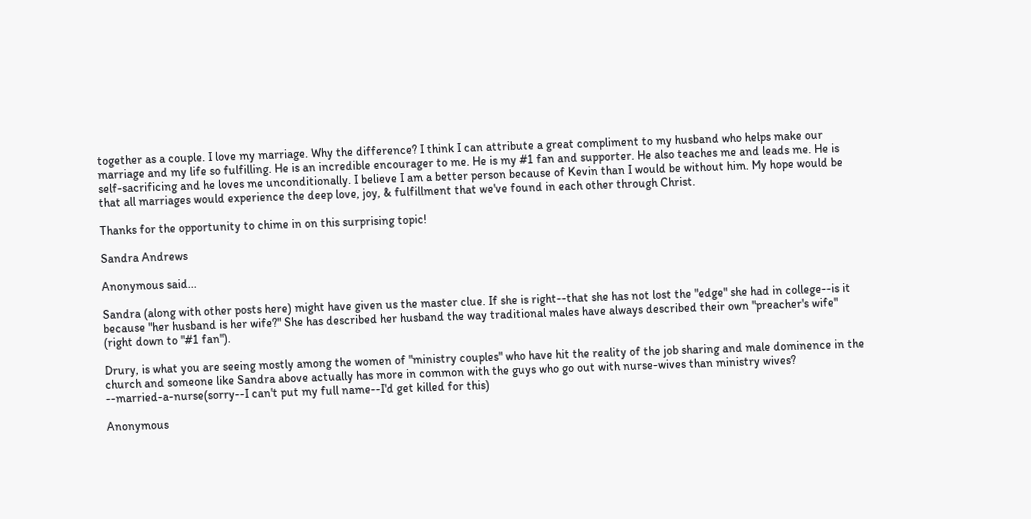together as a couple. I love my marriage. Why the difference? I think I can attribute a great compliment to my husband who helps make our marriage and my life so fulfilling. He is an incredible encourager to me. He is my #1 fan and supporter. He also teaches me and leads me. He is self-sacrificing and he loves me unconditionally. I believe I am a better person because of Kevin than I would be without him. My hope would be that all marriages would experience the deep love, joy, & fulfillment that we've found in each other through Christ.

Thanks for the opportunity to chime in on this surprising topic!

Sandra Andrews

Anonymous said...

Sandra (along with other posts here) might have given us the master clue. If she is right--that she has not lost the "edge" she had in college--is it because "her husband is her wife?" She has described her husband the way traditional males have always described their own "preacher's wife" (right down to "#1 fan").

Drury, is what you are seeing mostly among the women of "ministry couples" who have hit the reality of the job sharing and male dominence in the church and someone like Sandra above actually has more in common with the guys who go out with nurse-wives than ministry wives?
--married-a-nurse(sorry--I can't put my full name--I'd get killed for this)

Anonymous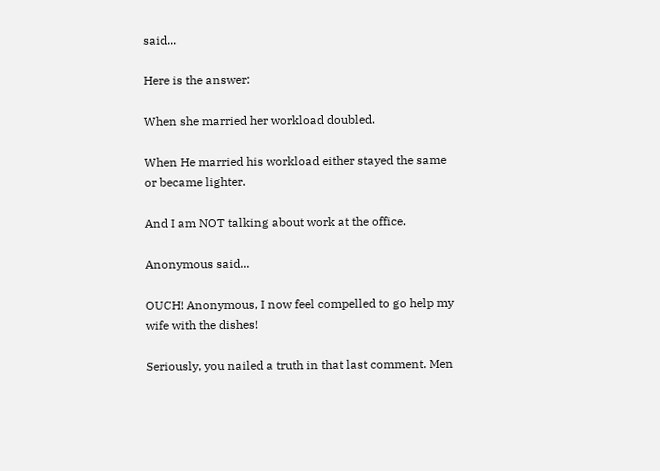said...

Here is the answer:

When she married her workload doubled.

When He married his workload either stayed the same or became lighter.

And I am NOT talking about work at the office.

Anonymous said...

OUCH! Anonymous, I now feel compelled to go help my wife with the dishes!

Seriously, you nailed a truth in that last comment. Men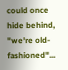could once hide behind, "we're old-fashioned"...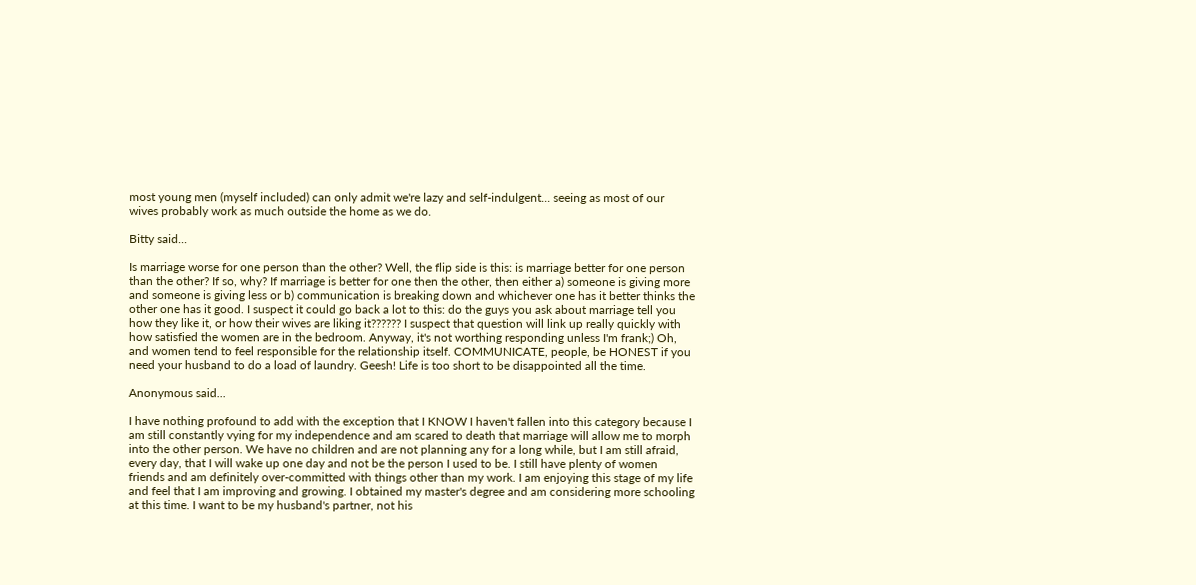most young men (myself included) can only admit we're lazy and self-indulgent... seeing as most of our wives probably work as much outside the home as we do.

Bitty said...

Is marriage worse for one person than the other? Well, the flip side is this: is marriage better for one person than the other? If so, why? If marriage is better for one then the other, then either a) someone is giving more and someone is giving less or b) communication is breaking down and whichever one has it better thinks the other one has it good. I suspect it could go back a lot to this: do the guys you ask about marriage tell you how they like it, or how their wives are liking it?????? I suspect that question will link up really quickly with how satisfied the women are in the bedroom. Anyway, it's not worthing responding unless I'm frank;) Oh, and women tend to feel responsible for the relationship itself. COMMUNICATE, people, be HONEST if you need your husband to do a load of laundry. Geesh! Life is too short to be disappointed all the time.

Anonymous said...

I have nothing profound to add with the exception that I KNOW I haven't fallen into this category because I am still constantly vying for my independence and am scared to death that marriage will allow me to morph into the other person. We have no children and are not planning any for a long while, but I am still afraid, every day, that I will wake up one day and not be the person I used to be. I still have plenty of women friends and am definitely over-committed with things other than my work. I am enjoying this stage of my life and feel that I am improving and growing. I obtained my master's degree and am considering more schooling at this time. I want to be my husband's partner, not his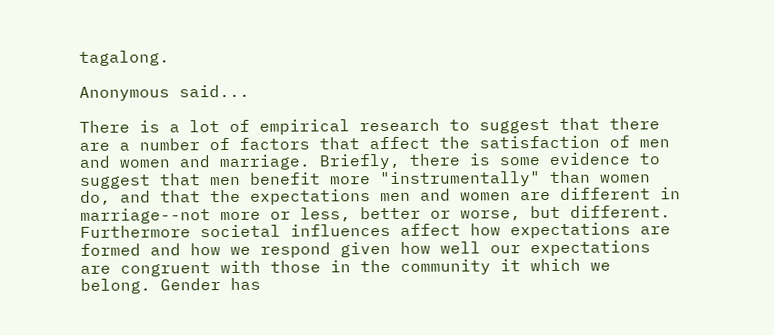tagalong.

Anonymous said...

There is a lot of empirical research to suggest that there are a number of factors that affect the satisfaction of men and women and marriage. Briefly, there is some evidence to suggest that men benefit more "instrumentally" than women do, and that the expectations men and women are different in marriage--not more or less, better or worse, but different. Furthermore societal influences affect how expectations are formed and how we respond given how well our expectations are congruent with those in the community it which we belong. Gender has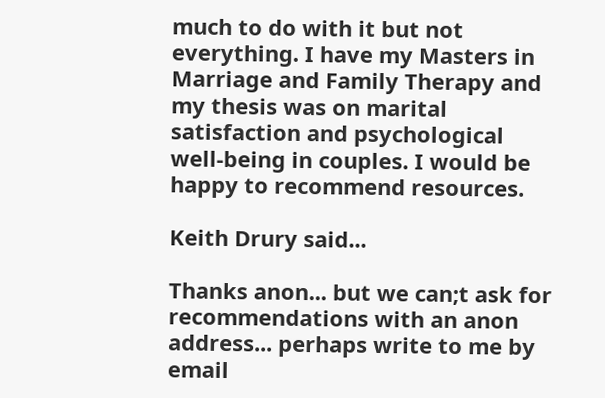much to do with it but not everything. I have my Masters in Marriage and Family Therapy and my thesis was on marital satisfaction and psychological well-being in couples. I would be happy to recommend resources.

Keith Drury said...

Thanks anon... but we can;t ask for recommendations with an anon address... perhaps write to me by email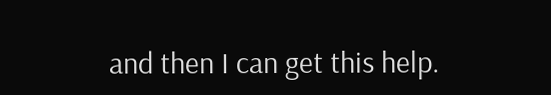and then I can get this help.